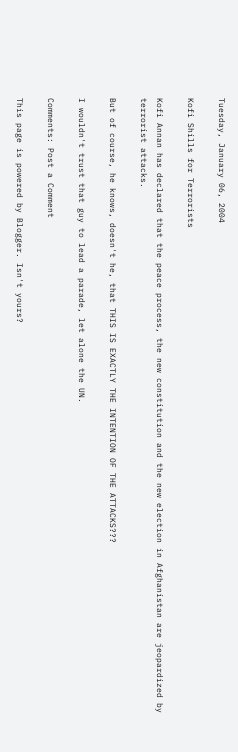Tuesday, January 06, 2004

Kofi Shills for Terrorists

Kofi Annan has declared that the peace process, the new constitution and the new election in Afghanistan are jeopardized by terrorist attacks.

But of course, he knows, doesn't he, that THIS IS EXACTLY THE INTENTION OF THE ATTACKS???

I wouldn't trust that guy to lead a parade, let alone the UN.

Comments: Post a Comment

This page is powered by Blogger. Isn't yours?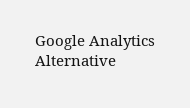Google Analytics Alternative